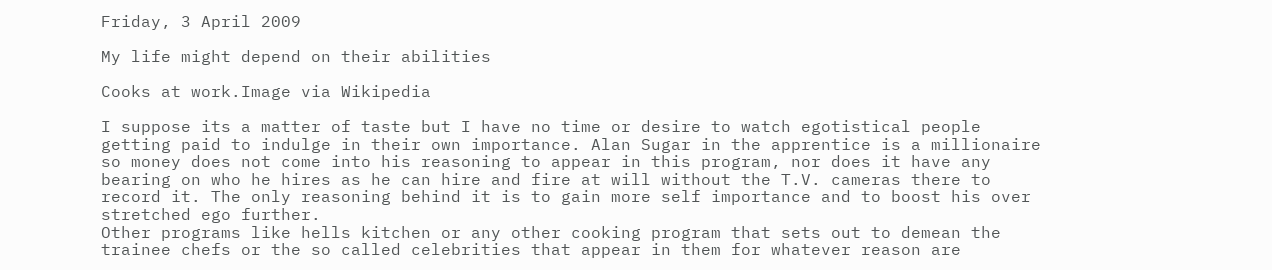Friday, 3 April 2009

My life might depend on their abilities

Cooks at work.Image via Wikipedia

I suppose its a matter of taste but I have no time or desire to watch egotistical people getting paid to indulge in their own importance. Alan Sugar in the apprentice is a millionaire so money does not come into his reasoning to appear in this program, nor does it have any bearing on who he hires as he can hire and fire at will without the T.V. cameras there to record it. The only reasoning behind it is to gain more self importance and to boost his over stretched ego further.
Other programs like hells kitchen or any other cooking program that sets out to demean the trainee chefs or the so called celebrities that appear in them for whatever reason are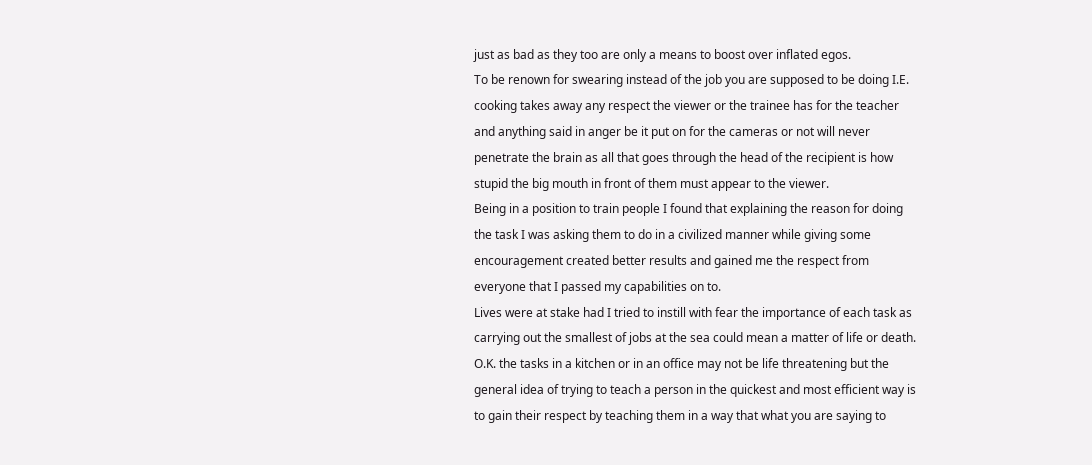just as bad as they too are only a means to boost over inflated egos.
To be renown for swearing instead of the job you are supposed to be doing I.E. cooking takes away any respect the viewer or the trainee has for the teacher and anything said in anger be it put on for the cameras or not will never penetrate the brain as all that goes through the head of the recipient is how stupid the big mouth in front of them must appear to the viewer.
Being in a position to train people I found that explaining the reason for doing the task I was asking them to do in a civilized manner while giving some encouragement created better results and gained me the respect from everyone that I passed my capabilities on to.
Lives were at stake had I tried to instill with fear the importance of each task as carrying out the smallest of jobs at the sea could mean a matter of life or death.
O.K. the tasks in a kitchen or in an office may not be life threatening but the general idea of trying to teach a person in the quickest and most efficient way is to gain their respect by teaching them in a way that what you are saying to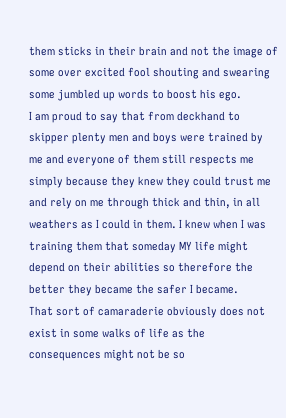them sticks in their brain and not the image of some over excited fool shouting and swearing some jumbled up words to boost his ego.
I am proud to say that from deckhand to skipper plenty men and boys were trained by me and everyone of them still respects me simply because they knew they could trust me and rely on me through thick and thin, in all weathers as I could in them. I knew when I was training them that someday MY life might depend on their abilities so therefore the better they became the safer I became.
That sort of camaraderie obviously does not exist in some walks of life as the consequences might not be so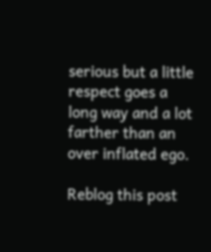serious but a little respect goes a long way and a lot farther than an over inflated ego.

Reblog this post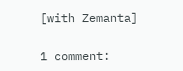[with Zemanta]

1 comment: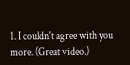1. I couldn't agree with you more. (Great video.)